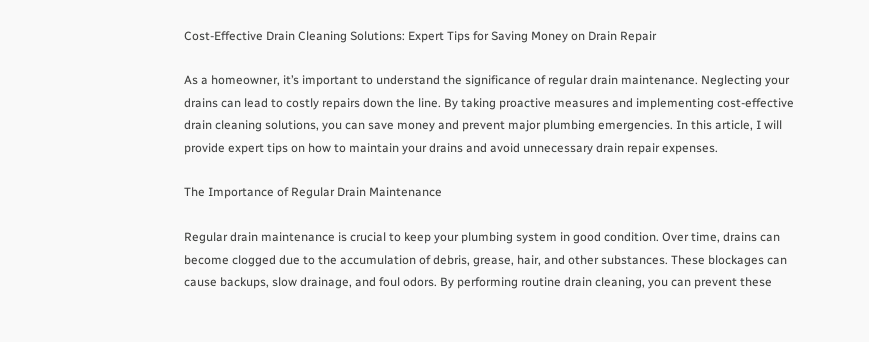Cost-Effective Drain Cleaning Solutions: Expert Tips for Saving Money on Drain Repair

As a homeowner, it’s important to understand the significance of regular drain maintenance. Neglecting your drains can lead to costly repairs down the line. By taking proactive measures and implementing cost-effective drain cleaning solutions, you can save money and prevent major plumbing emergencies. In this article, I will provide expert tips on how to maintain your drains and avoid unnecessary drain repair expenses.

The Importance of Regular Drain Maintenance

Regular drain maintenance is crucial to keep your plumbing system in good condition. Over time, drains can become clogged due to the accumulation of debris, grease, hair, and other substances. These blockages can cause backups, slow drainage, and foul odors. By performing routine drain cleaning, you can prevent these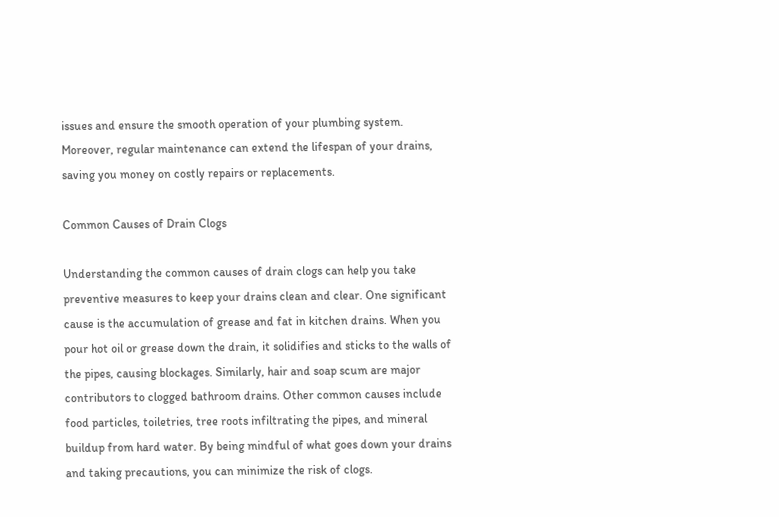issues and ensure the smooth operation of your plumbing system. Moreover, regular maintenance can extend the lifespan of your drains, saving you money on costly repairs or replacements.

Common Causes of Drain Clogs

Understanding the common causes of drain clogs can help you take preventive measures to keep your drains clean and clear. One significant cause is the accumulation of grease and fat in kitchen drains. When you pour hot oil or grease down the drain, it solidifies and sticks to the walls of the pipes, causing blockages. Similarly, hair and soap scum are major contributors to clogged bathroom drains. Other common causes include food particles, toiletries, tree roots infiltrating the pipes, and mineral buildup from hard water. By being mindful of what goes down your drains and taking precautions, you can minimize the risk of clogs.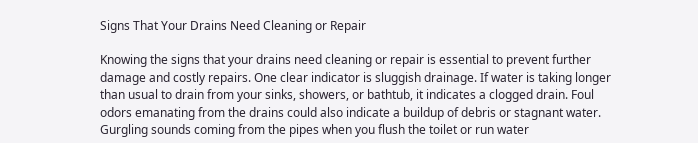Signs That Your Drains Need Cleaning or Repair

Knowing the signs that your drains need cleaning or repair is essential to prevent further damage and costly repairs. One clear indicator is sluggish drainage. If water is taking longer than usual to drain from your sinks, showers, or bathtub, it indicates a clogged drain. Foul odors emanating from the drains could also indicate a buildup of debris or stagnant water. Gurgling sounds coming from the pipes when you flush the toilet or run water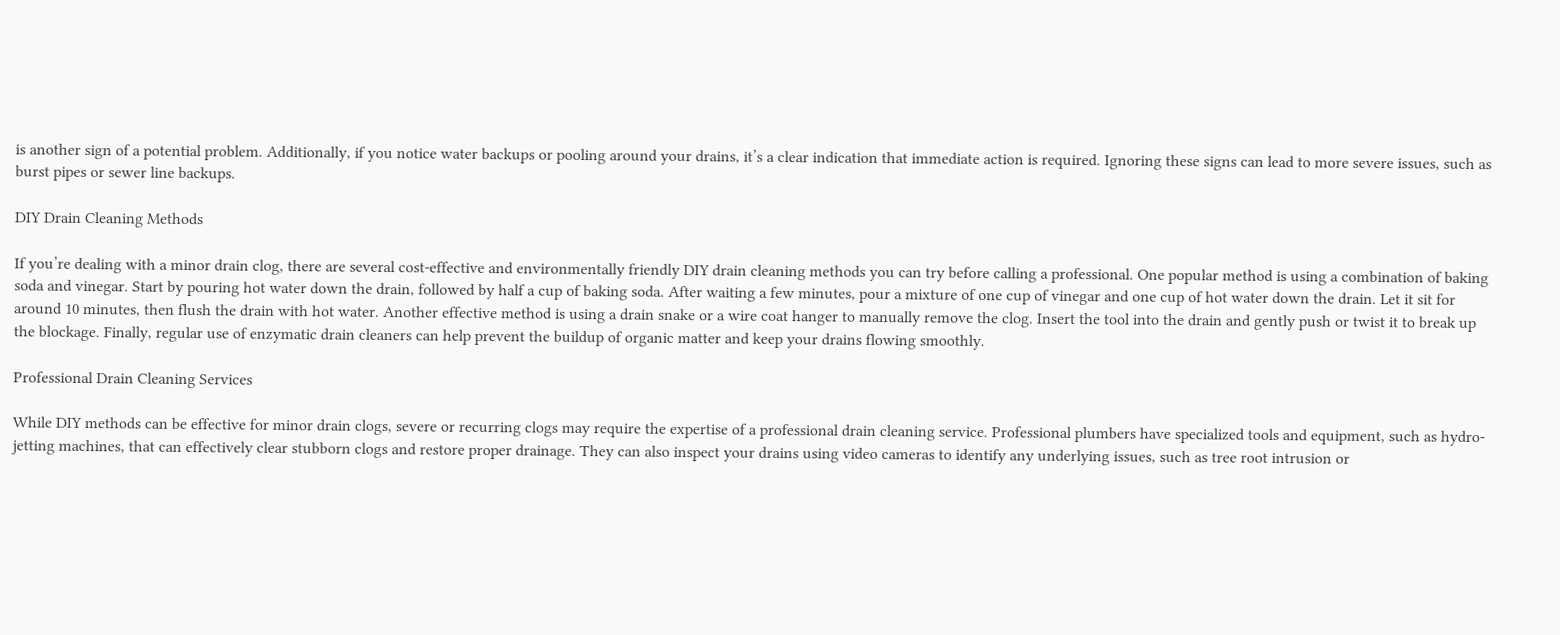is another sign of a potential problem. Additionally, if you notice water backups or pooling around your drains, it’s a clear indication that immediate action is required. Ignoring these signs can lead to more severe issues, such as burst pipes or sewer line backups.

DIY Drain Cleaning Methods

If you’re dealing with a minor drain clog, there are several cost-effective and environmentally friendly DIY drain cleaning methods you can try before calling a professional. One popular method is using a combination of baking soda and vinegar. Start by pouring hot water down the drain, followed by half a cup of baking soda. After waiting a few minutes, pour a mixture of one cup of vinegar and one cup of hot water down the drain. Let it sit for around 10 minutes, then flush the drain with hot water. Another effective method is using a drain snake or a wire coat hanger to manually remove the clog. Insert the tool into the drain and gently push or twist it to break up the blockage. Finally, regular use of enzymatic drain cleaners can help prevent the buildup of organic matter and keep your drains flowing smoothly.

Professional Drain Cleaning Services

While DIY methods can be effective for minor drain clogs, severe or recurring clogs may require the expertise of a professional drain cleaning service. Professional plumbers have specialized tools and equipment, such as hydro-jetting machines, that can effectively clear stubborn clogs and restore proper drainage. They can also inspect your drains using video cameras to identify any underlying issues, such as tree root intrusion or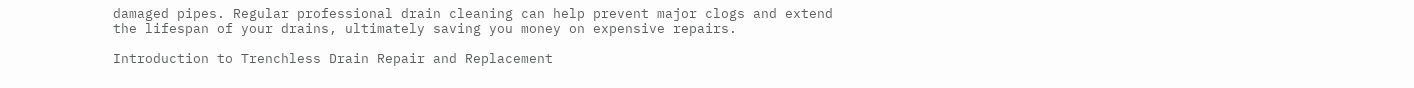damaged pipes. Regular professional drain cleaning can help prevent major clogs and extend the lifespan of your drains, ultimately saving you money on expensive repairs.

Introduction to Trenchless Drain Repair and Replacement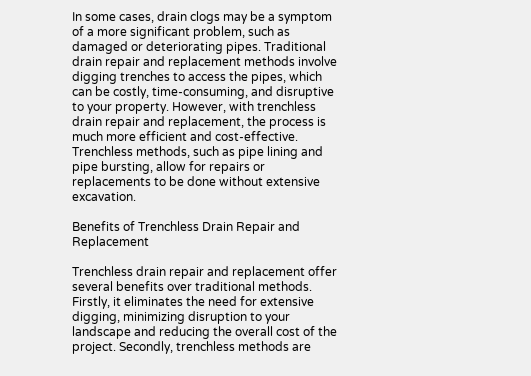In some cases, drain clogs may be a symptom of a more significant problem, such as damaged or deteriorating pipes. Traditional drain repair and replacement methods involve digging trenches to access the pipes, which can be costly, time-consuming, and disruptive to your property. However, with trenchless drain repair and replacement, the process is much more efficient and cost-effective. Trenchless methods, such as pipe lining and pipe bursting, allow for repairs or replacements to be done without extensive excavation.

Benefits of Trenchless Drain Repair and Replacement

Trenchless drain repair and replacement offer several benefits over traditional methods. Firstly, it eliminates the need for extensive digging, minimizing disruption to your landscape and reducing the overall cost of the project. Secondly, trenchless methods are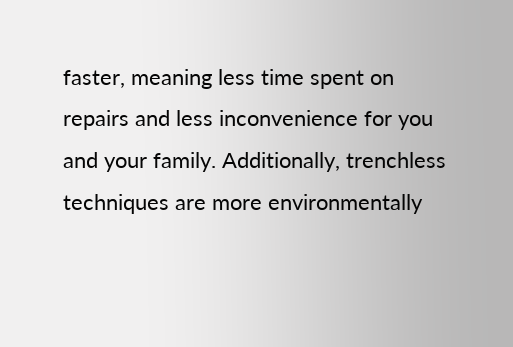faster, meaning less time spent on repairs and less inconvenience for you and your family. Additionally, trenchless techniques are more environmentally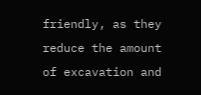friendly, as they reduce the amount of excavation and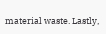material waste. Lastly,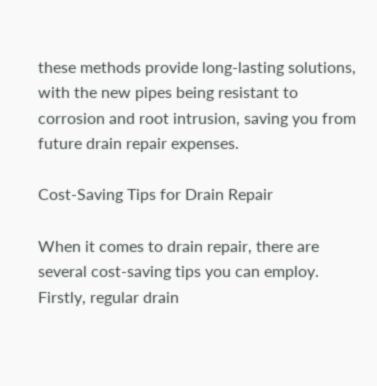these methods provide long-lasting solutions, with the new pipes being resistant to corrosion and root intrusion, saving you from future drain repair expenses.

Cost-Saving Tips for Drain Repair

When it comes to drain repair, there are several cost-saving tips you can employ. Firstly, regular drain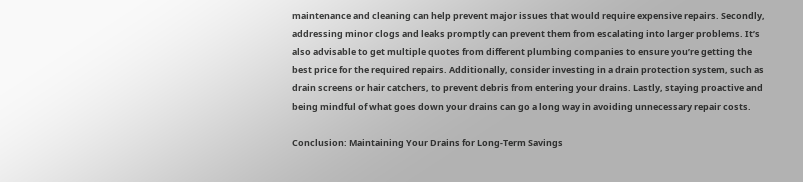maintenance and cleaning can help prevent major issues that would require expensive repairs. Secondly, addressing minor clogs and leaks promptly can prevent them from escalating into larger problems. It’s also advisable to get multiple quotes from different plumbing companies to ensure you’re getting the best price for the required repairs. Additionally, consider investing in a drain protection system, such as drain screens or hair catchers, to prevent debris from entering your drains. Lastly, staying proactive and being mindful of what goes down your drains can go a long way in avoiding unnecessary repair costs.

Conclusion: Maintaining Your Drains for Long-Term Savings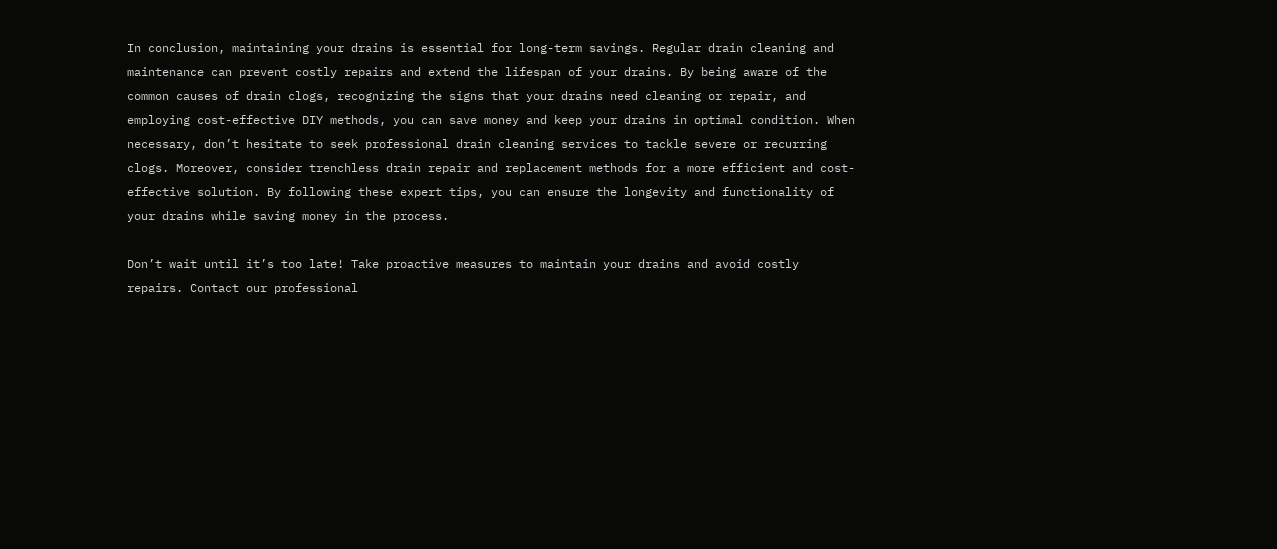In conclusion, maintaining your drains is essential for long-term savings. Regular drain cleaning and maintenance can prevent costly repairs and extend the lifespan of your drains. By being aware of the common causes of drain clogs, recognizing the signs that your drains need cleaning or repair, and employing cost-effective DIY methods, you can save money and keep your drains in optimal condition. When necessary, don’t hesitate to seek professional drain cleaning services to tackle severe or recurring clogs. Moreover, consider trenchless drain repair and replacement methods for a more efficient and cost-effective solution. By following these expert tips, you can ensure the longevity and functionality of your drains while saving money in the process.

Don’t wait until it’s too late! Take proactive measures to maintain your drains and avoid costly repairs. Contact our professional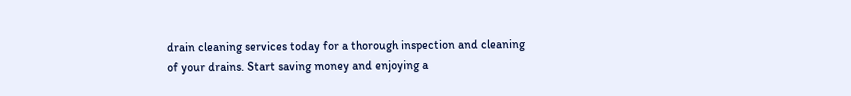drain cleaning services today for a thorough inspection and cleaning of your drains. Start saving money and enjoying a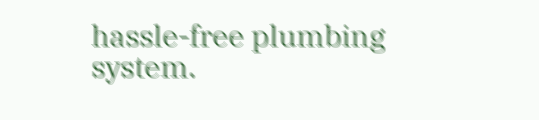hassle-free plumbing system.